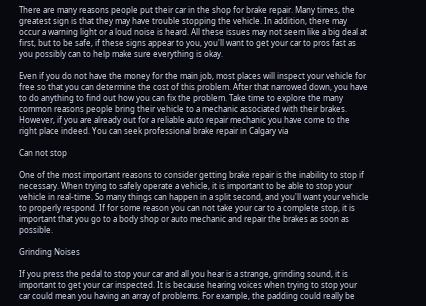There are many reasons people put their car in the shop for brake repair. Many times, the greatest sign is that they may have trouble stopping the vehicle. In addition, there may occur a warning light or a loud noise is heard. All these issues may not seem like a big deal at first, but to be safe, if these signs appear to you, you'll want to get your car to pros fast as you possibly can to help make sure everything is okay.

Even if you do not have the money for the main job, most places will inspect your vehicle for free so that you can determine the cost of this problem. After that narrowed down, you have to do anything to find out how you can fix the problem. Take time to explore the many common reasons people bring their vehicle to a mechanic associated with their brakes. However, if you are already out for a reliable auto repair mechanic you have come to the right place indeed. You can seek professional brake repair in Calgary via

Can not stop

One of the most important reasons to consider getting brake repair is the inability to stop if necessary. When trying to safely operate a vehicle, it is important to be able to stop your vehicle in real-time. So many things can happen in a split second, and you'll want your vehicle to properly respond. If for some reason you can not take your car to a complete stop, it is important that you go to a body shop or auto mechanic and repair the brakes as soon as possible.

Grinding Noises

If you press the pedal to stop your car and all you hear is a strange, grinding sound, it is important to get your car inspected. It is because hearing voices when trying to stop your car could mean you having an array of problems. For example, the padding could really be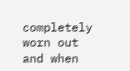completely worn out and when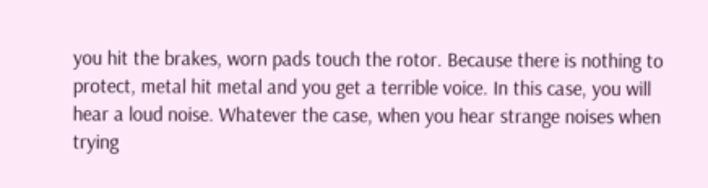you hit the brakes, worn pads touch the rotor. Because there is nothing to protect, metal hit metal and you get a terrible voice. In this case, you will hear a loud noise. Whatever the case, when you hear strange noises when trying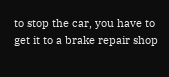to stop the car, you have to get it to a brake repair shop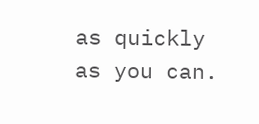as quickly as you can.